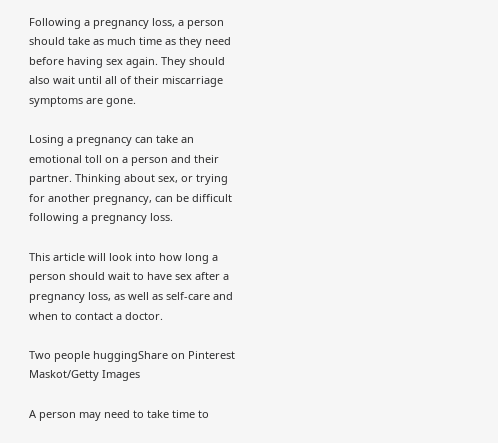Following a pregnancy loss, a person should take as much time as they need before having sex again. They should also wait until all of their miscarriage symptoms are gone.

Losing a pregnancy can take an emotional toll on a person and their partner. Thinking about sex, or trying for another pregnancy, can be difficult following a pregnancy loss.

This article will look into how long a person should wait to have sex after a pregnancy loss, as well as self-care and when to contact a doctor.

Two people huggingShare on Pinterest
Maskot/Getty Images

A person may need to take time to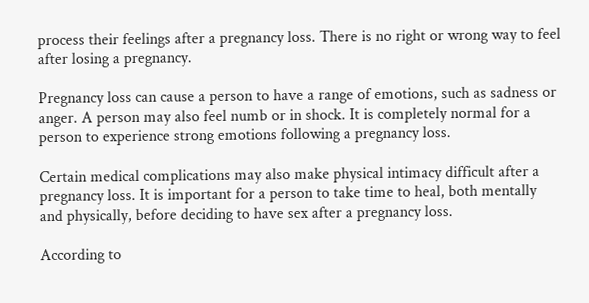process their feelings after a pregnancy loss. There is no right or wrong way to feel after losing a pregnancy.

Pregnancy loss can cause a person to have a range of emotions, such as sadness or anger. A person may also feel numb or in shock. It is completely normal for a person to experience strong emotions following a pregnancy loss.

Certain medical complications may also make physical intimacy difficult after a pregnancy loss. It is important for a person to take time to heal, both mentally and physically, before deciding to have sex after a pregnancy loss.

According to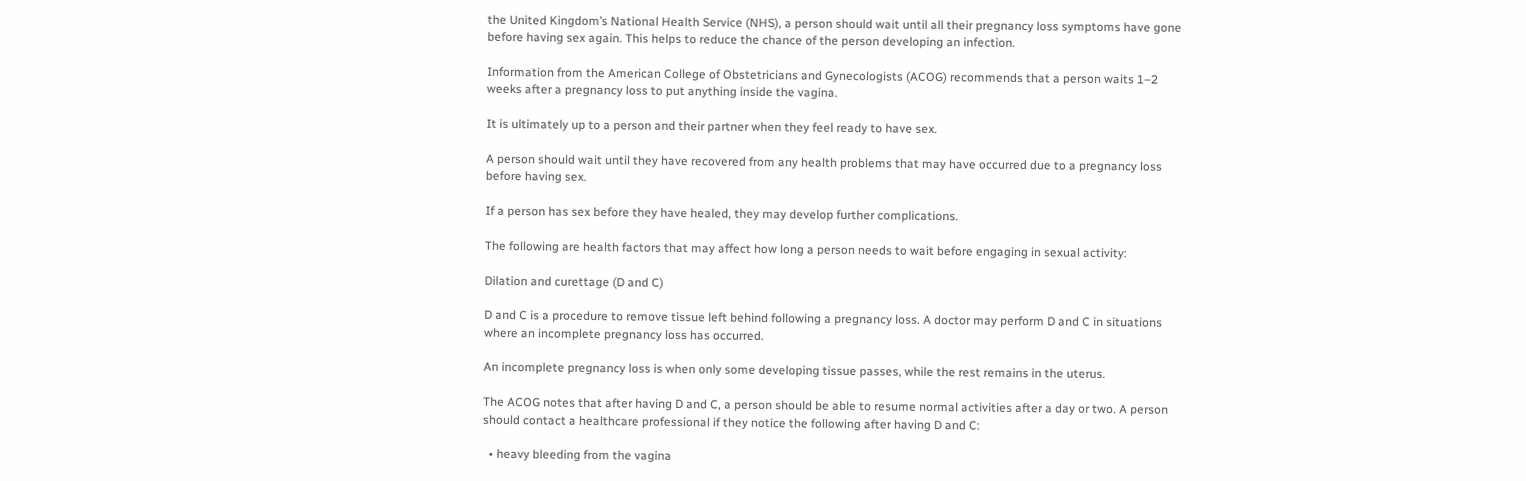the United Kingdom’s National Health Service (NHS), a person should wait until all their pregnancy loss symptoms have gone before having sex again. This helps to reduce the chance of the person developing an infection.

Information from the American College of Obstetricians and Gynecologists (ACOG) recommends that a person waits 1–2 weeks after a pregnancy loss to put anything inside the vagina.

It is ultimately up to a person and their partner when they feel ready to have sex.

A person should wait until they have recovered from any health problems that may have occurred due to a pregnancy loss before having sex.

If a person has sex before they have healed, they may develop further complications.

The following are health factors that may affect how long a person needs to wait before engaging in sexual activity:

Dilation and curettage (D and C)

D and C is a procedure to remove tissue left behind following a pregnancy loss. A doctor may perform D and C in situations where an incomplete pregnancy loss has occurred.

An incomplete pregnancy loss is when only some developing tissue passes, while the rest remains in the uterus.

The ACOG notes that after having D and C, a person should be able to resume normal activities after a day or two. A person should contact a healthcare professional if they notice the following after having D and C:

  • heavy bleeding from the vagina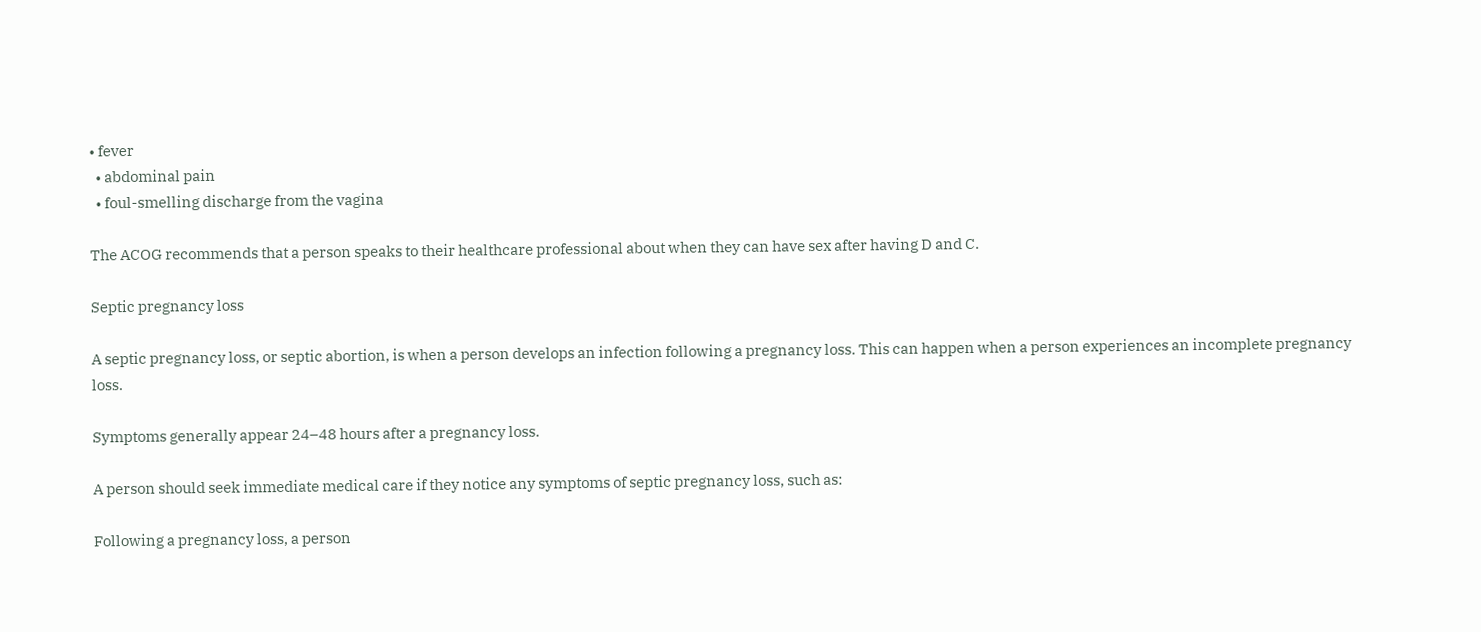• fever
  • abdominal pain
  • foul-smelling discharge from the vagina

The ACOG recommends that a person speaks to their healthcare professional about when they can have sex after having D and C.

Septic pregnancy loss

A septic pregnancy loss, or septic abortion, is when a person develops an infection following a pregnancy loss. This can happen when a person experiences an incomplete pregnancy loss.

Symptoms generally appear 24–48 hours after a pregnancy loss.

A person should seek immediate medical care if they notice any symptoms of septic pregnancy loss, such as:

Following a pregnancy loss, a person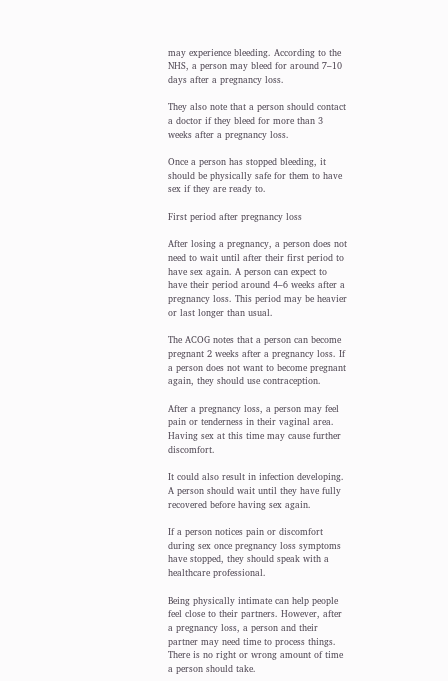may experience bleeding. According to the NHS, a person may bleed for around 7–10 days after a pregnancy loss.

They also note that a person should contact a doctor if they bleed for more than 3 weeks after a pregnancy loss.

Once a person has stopped bleeding, it should be physically safe for them to have sex if they are ready to.

First period after pregnancy loss

After losing a pregnancy, a person does not need to wait until after their first period to have sex again. A person can expect to have their period around 4–6 weeks after a pregnancy loss. This period may be heavier or last longer than usual.

The ACOG notes that a person can become pregnant 2 weeks after a pregnancy loss. If a person does not want to become pregnant again, they should use contraception.

After a pregnancy loss, a person may feel pain or tenderness in their vaginal area. Having sex at this time may cause further discomfort.

It could also result in infection developing. A person should wait until they have fully recovered before having sex again.

If a person notices pain or discomfort during sex once pregnancy loss symptoms have stopped, they should speak with a healthcare professional.

Being physically intimate can help people feel close to their partners. However, after a pregnancy loss, a person and their partner may need time to process things. There is no right or wrong amount of time a person should take.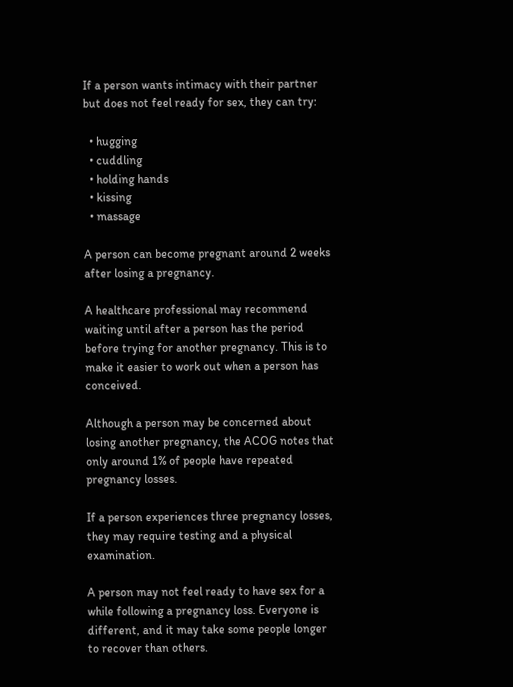If a person wants intimacy with their partner but does not feel ready for sex, they can try:

  • hugging
  • cuddling
  • holding hands
  • kissing
  • massage

A person can become pregnant around 2 weeks after losing a pregnancy.

A healthcare professional may recommend waiting until after a person has the period before trying for another pregnancy. This is to make it easier to work out when a person has conceived.

Although a person may be concerned about losing another pregnancy, the ACOG notes that only around 1% of people have repeated pregnancy losses.

If a person experiences three pregnancy losses, they may require testing and a physical examination.

A person may not feel ready to have sex for a while following a pregnancy loss. Everyone is different, and it may take some people longer to recover than others.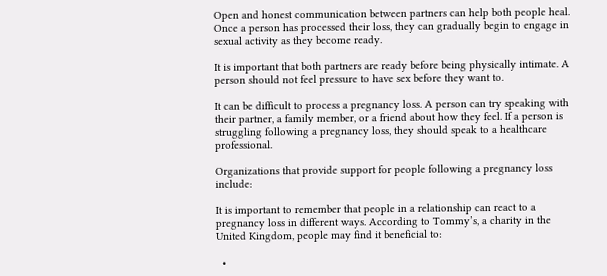Open and honest communication between partners can help both people heal. Once a person has processed their loss, they can gradually begin to engage in sexual activity as they become ready.

It is important that both partners are ready before being physically intimate. A person should not feel pressure to have sex before they want to.

It can be difficult to process a pregnancy loss. A person can try speaking with their partner, a family member, or a friend about how they feel. If a person is struggling following a pregnancy loss, they should speak to a healthcare professional.

Organizations that provide support for people following a pregnancy loss include:

It is important to remember that people in a relationship can react to a pregnancy loss in different ways. According to Tommy’s, a charity in the United Kingdom, people may find it beneficial to:

  •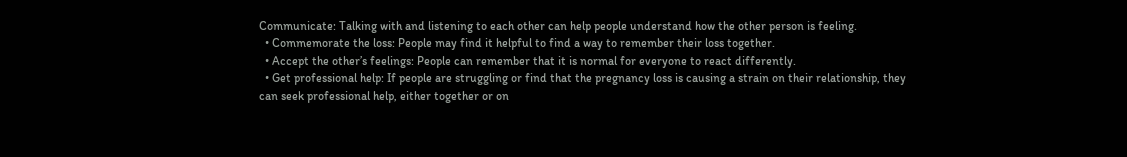Communicate: Talking with and listening to each other can help people understand how the other person is feeling.
  • Commemorate the loss: People may find it helpful to find a way to remember their loss together.
  • Accept the other’s feelings: People can remember that it is normal for everyone to react differently.
  • Get professional help: If people are struggling or find that the pregnancy loss is causing a strain on their relationship, they can seek professional help, either together or on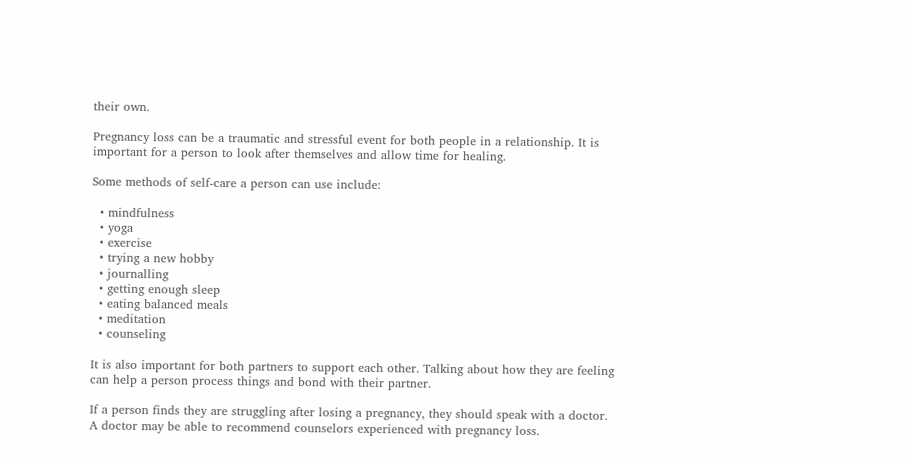their own.

Pregnancy loss can be a traumatic and stressful event for both people in a relationship. It is important for a person to look after themselves and allow time for healing.

Some methods of self-care a person can use include:

  • mindfulness
  • yoga
  • exercise
  • trying a new hobby
  • journalling
  • getting enough sleep
  • eating balanced meals
  • meditation
  • counseling

It is also important for both partners to support each other. Talking about how they are feeling can help a person process things and bond with their partner.

If a person finds they are struggling after losing a pregnancy, they should speak with a doctor. A doctor may be able to recommend counselors experienced with pregnancy loss.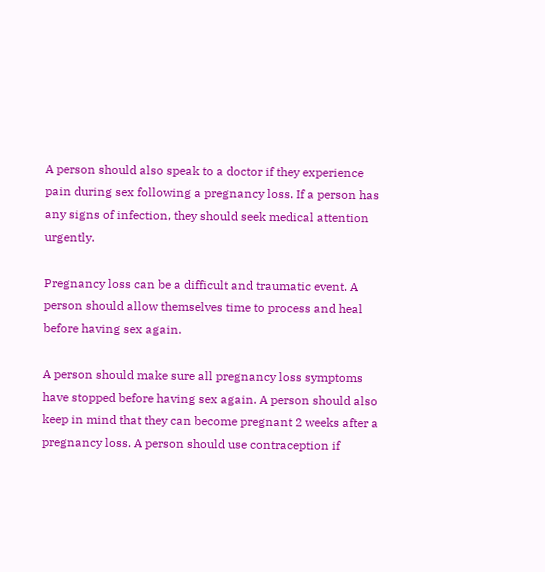A person should also speak to a doctor if they experience pain during sex following a pregnancy loss. If a person has any signs of infection, they should seek medical attention urgently.

Pregnancy loss can be a difficult and traumatic event. A person should allow themselves time to process and heal before having sex again.

A person should make sure all pregnancy loss symptoms have stopped before having sex again. A person should also keep in mind that they can become pregnant 2 weeks after a pregnancy loss. A person should use contraception if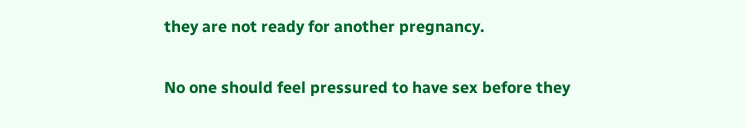they are not ready for another pregnancy.

No one should feel pressured to have sex before they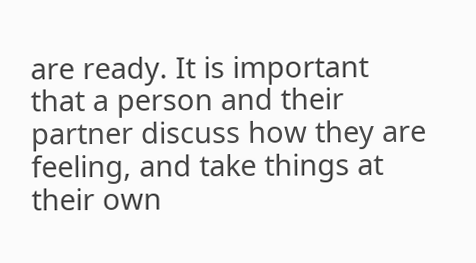are ready. It is important that a person and their partner discuss how they are feeling, and take things at their own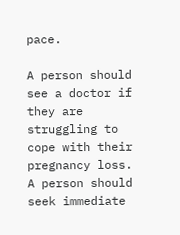pace.

A person should see a doctor if they are struggling to cope with their pregnancy loss. A person should seek immediate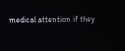medical attention if they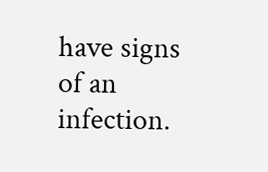have signs of an infection.